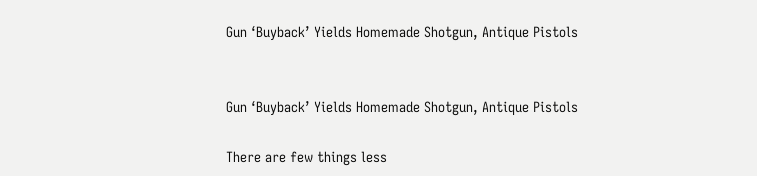Gun ‘Buyback’ Yields Homemade Shotgun, Antique Pistols


Gun ‘Buyback’ Yields Homemade Shotgun, Antique Pistols

There are few things less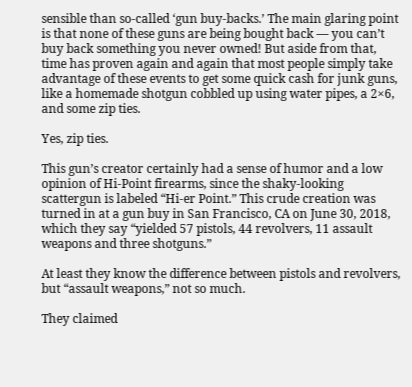sensible than so-called ‘gun buy-backs.’ The main glaring point is that none of these guns are being bought back — you can’t buy back something you never owned! But aside from that, time has proven again and again that most people simply take advantage of these events to get some quick cash for junk guns, like a homemade shotgun cobbled up using water pipes, a 2×6, and some zip ties.

Yes, zip ties.

This gun’s creator certainly had a sense of humor and a low opinion of Hi-Point firearms, since the shaky-looking scattergun is labeled “Hi-er Point.” This crude creation was turned in at a gun buy in San Francisco, CA on June 30, 2018, which they say “yielded 57 pistols, 44 revolvers, 11 assault weapons and three shotguns.”

At least they know the difference between pistols and revolvers, but “assault weapons,” not so much.

They claimed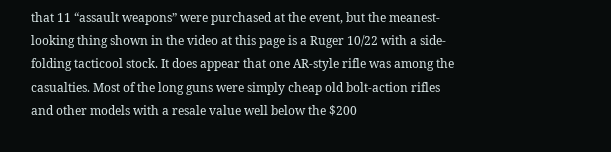that 11 “assault weapons” were purchased at the event, but the meanest-looking thing shown in the video at this page is a Ruger 10/22 with a side-folding tacticool stock. It does appear that one AR-style rifle was among the casualties. Most of the long guns were simply cheap old bolt-action rifles and other models with a resale value well below the $200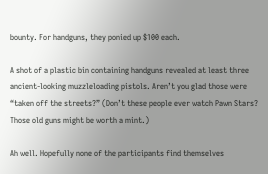bounty. For handguns, they ponied up $100 each.

A shot of a plastic bin containing handguns revealed at least three ancient-looking muzzleloading pistols. Aren’t you glad those were “taken off the streets?” (Don’t these people ever watch Pawn Stars? Those old guns might be worth a mint.)

Ah well. Hopefully none of the participants find themselves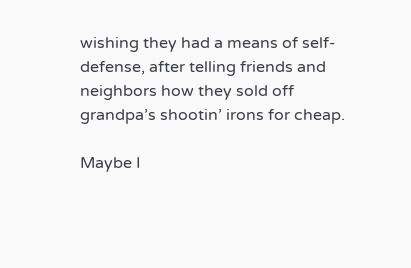wishing they had a means of self-defense, after telling friends and neighbors how they sold off grandpa’s shootin’ irons for cheap.

Maybe I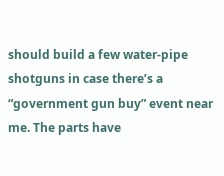should build a few water-pipe shotguns in case there’s a “government gun buy” event near me. The parts have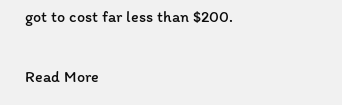got to cost far less than $200.

Read More